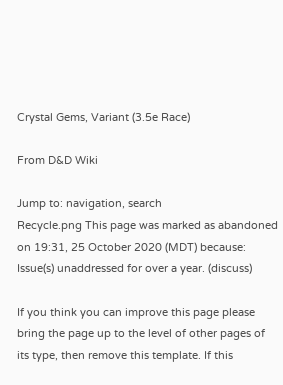Crystal Gems, Variant (3.5e Race)

From D&D Wiki

Jump to: navigation, search
Recycle.png This page was marked as abandoned on 19:31, 25 October 2020 (MDT) because: Issue(s) unaddressed for over a year. (discuss)

If you think you can improve this page please bring the page up to the level of other pages of its type, then remove this template. If this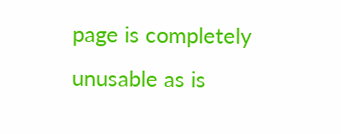page is completely unusable as is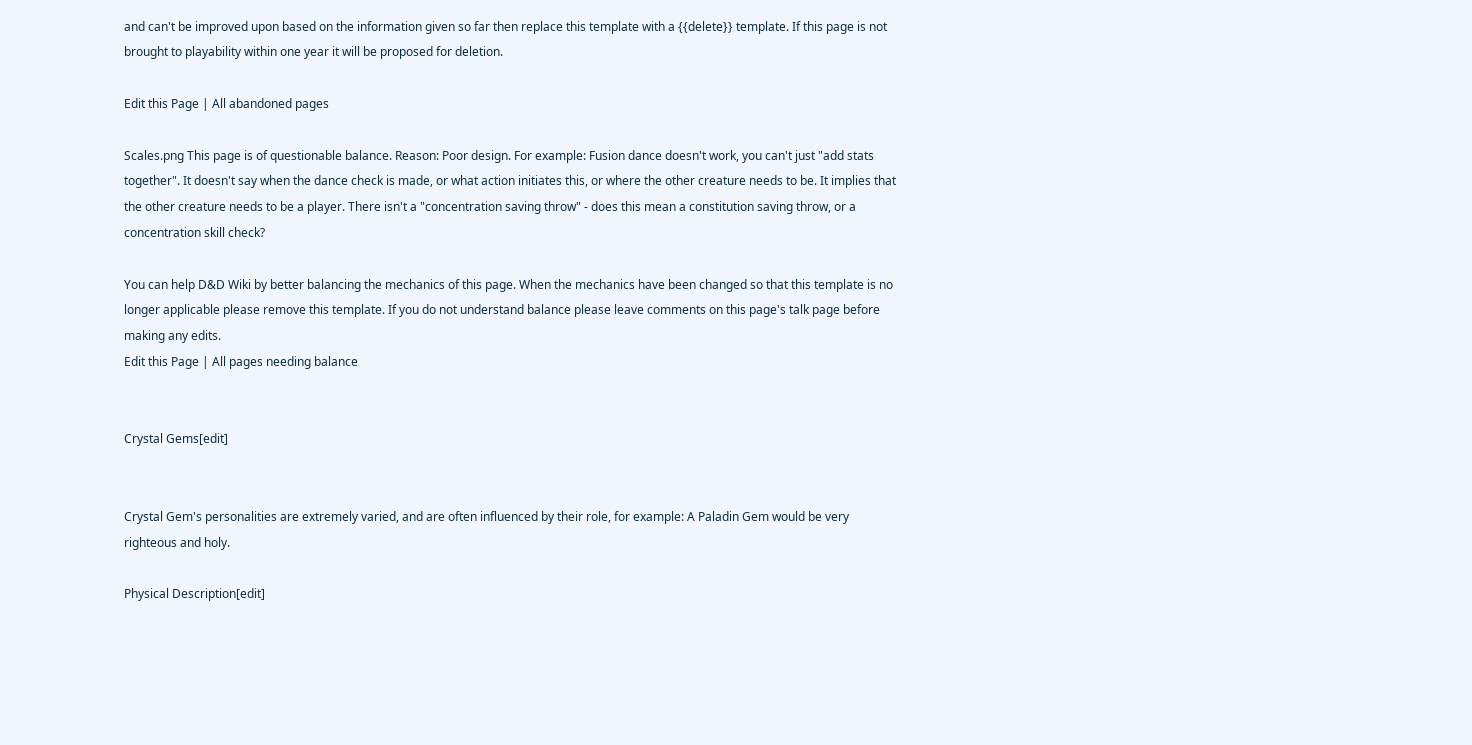and can't be improved upon based on the information given so far then replace this template with a {{delete}} template. If this page is not brought to playability within one year it will be proposed for deletion.

Edit this Page | All abandoned pages

Scales.png This page is of questionable balance. Reason: Poor design. For example: Fusion dance doesn't work, you can't just "add stats together". It doesn't say when the dance check is made, or what action initiates this, or where the other creature needs to be. It implies that the other creature needs to be a player. There isn't a "concentration saving throw" - does this mean a constitution saving throw, or a concentration skill check?

You can help D&D Wiki by better balancing the mechanics of this page. When the mechanics have been changed so that this template is no longer applicable please remove this template. If you do not understand balance please leave comments on this page's talk page before making any edits.
Edit this Page | All pages needing balance


Crystal Gems[edit]


Crystal Gem's personalities are extremely varied, and are often influenced by their role, for example: A Paladin Gem would be very righteous and holy.

Physical Description[edit]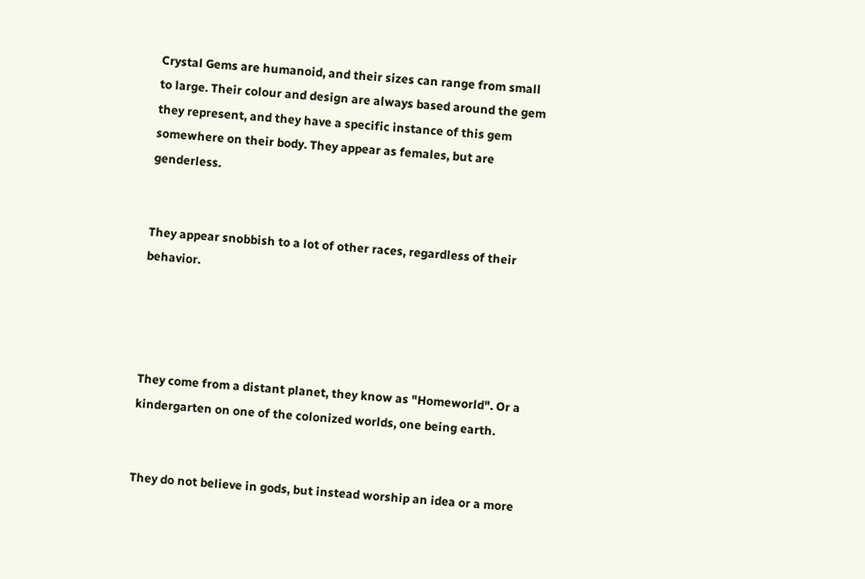Crystal Gems are humanoid, and their sizes can range from small to large. Their colour and design are always based around the gem they represent, and they have a specific instance of this gem somewhere on their body. They appear as females, but are genderless.


They appear snobbish to a lot of other races, regardless of their behavior.




They come from a distant planet, they know as "Homeworld". Or a kindergarten on one of the colonized worlds, one being earth.


They do not believe in gods, but instead worship an idea or a more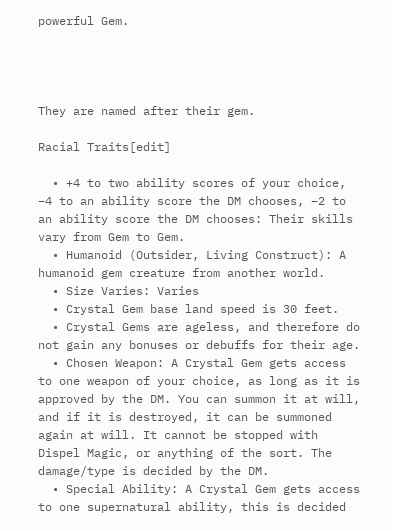powerful Gem.




They are named after their gem.

Racial Traits[edit]

  • +4 to two ability scores of your choice, −4 to an ability score the DM chooses, −2 to an ability score the DM chooses: Their skills vary from Gem to Gem.
  • Humanoid (Outsider, Living Construct): A humanoid gem creature from another world.
  • Size Varies: Varies
  • Crystal Gem base land speed is 30 feet.
  • Crystal Gems are ageless, and therefore do not gain any bonuses or debuffs for their age.
  • Chosen Weapon: A Crystal Gem gets access to one weapon of your choice, as long as it is approved by the DM. You can summon it at will, and if it is destroyed, it can be summoned again at will. It cannot be stopped with Dispel Magic, or anything of the sort. The damage/type is decided by the DM.
  • Special Ability: A Crystal Gem gets access to one supernatural ability, this is decided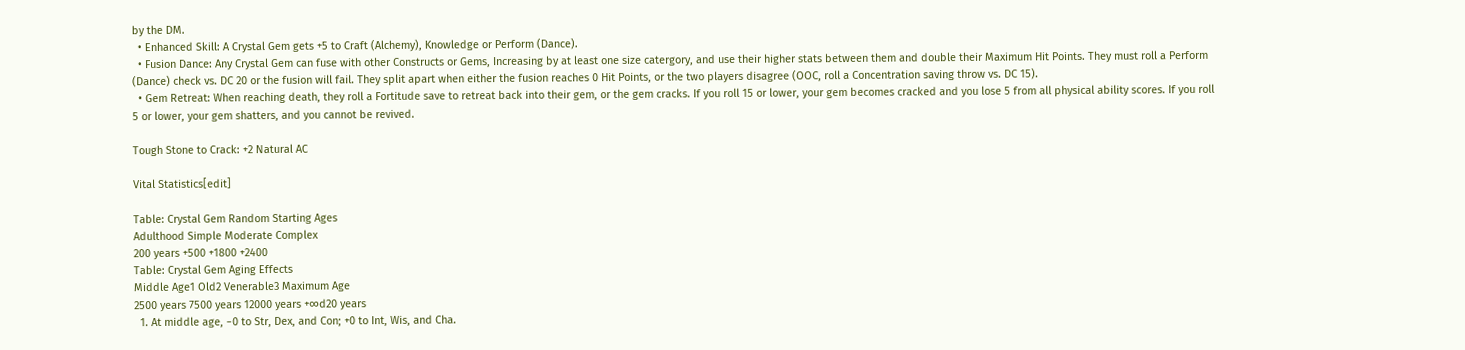by the DM.
  • Enhanced Skill: A Crystal Gem gets +5 to Craft (Alchemy), Knowledge or Perform (Dance).
  • Fusion Dance: Any Crystal Gem can fuse with other Constructs or Gems, Increasing by at least one size catergory, and use their higher stats between them and double their Maximum Hit Points. They must roll a Perform (Dance) check vs. DC 20 or the fusion will fail. They split apart when either the fusion reaches 0 Hit Points, or the two players disagree (OOC, roll a Concentration saving throw vs. DC 15).
  • Gem Retreat: When reaching death, they roll a Fortitude save to retreat back into their gem, or the gem cracks. If you roll 15 or lower, your gem becomes cracked and you lose 5 from all physical ability scores. If you roll 5 or lower, your gem shatters, and you cannot be revived.

Tough Stone to Crack: +2 Natural AC

Vital Statistics[edit]

Table: Crystal Gem Random Starting Ages
Adulthood Simple Moderate Complex
200 years +500 +1800 +2400
Table: Crystal Gem Aging Effects
Middle Age1 Old2 Venerable3 Maximum Age
2500 years 7500 years 12000 years +∞d20 years
  1. At middle age, −0 to Str, Dex, and Con; +0 to Int, Wis, and Cha.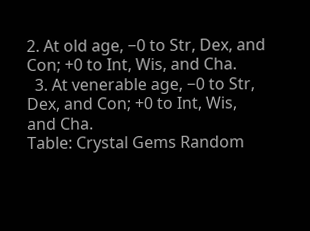2. At old age, −0 to Str, Dex, and Con; +0 to Int, Wis, and Cha.
  3. At venerable age, −0 to Str, Dex, and Con; +0 to Int, Wis, and Cha.
Table: Crystal Gems Random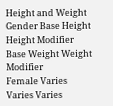Height and Weight
Gender Base Height Height Modifier Base Weight Weight Modifier
Female Varies Varies Varies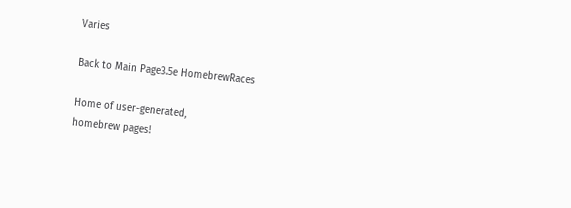Varies

Back to Main Page3.5e HomebrewRaces

Home of user-generated,
homebrew pages!